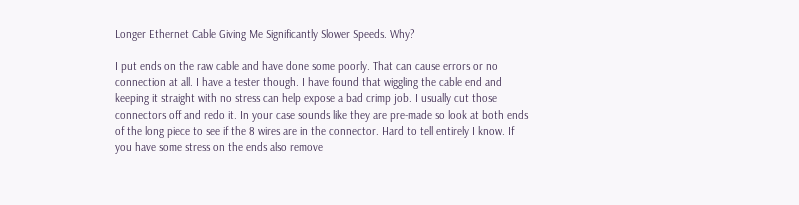Longer Ethernet Cable Giving Me Significantly Slower Speeds. Why?

I put ends on the raw cable and have done some poorly. That can cause errors or no connection at all. I have a tester though. I have found that wiggling the cable end and keeping it straight with no stress can help expose a bad crimp job. I usually cut those connectors off and redo it. In your case sounds like they are pre-made so look at both ends of the long piece to see if the 8 wires are in the connector. Hard to tell entirely I know. If you have some stress on the ends also remove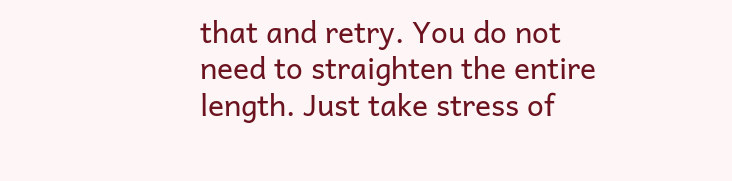that and retry. You do not need to straighten the entire length. Just take stress of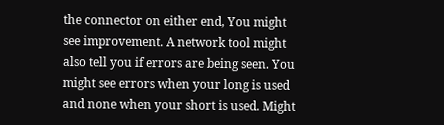the connector on either end, You might see improvement. A network tool might also tell you if errors are being seen. You might see errors when your long is used and none when your short is used. Might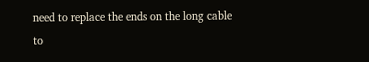need to replace the ends on the long cable to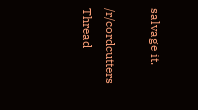salvage it.

/r/cordcutters Thread